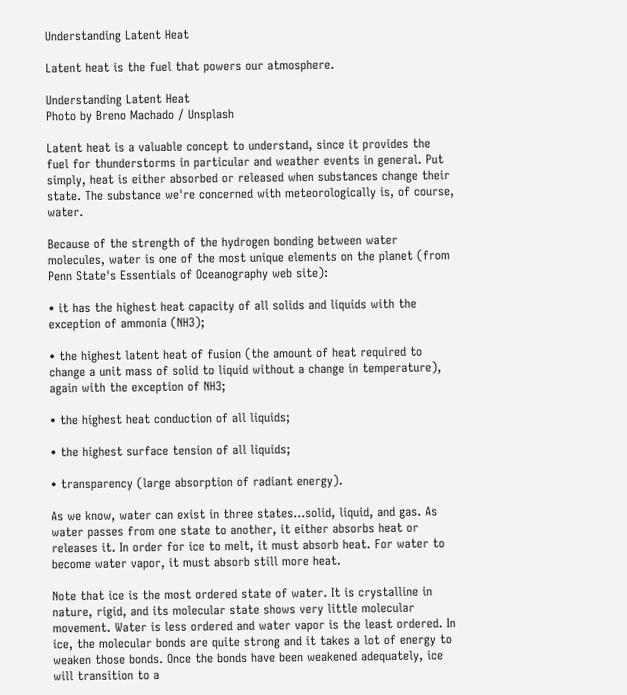Understanding Latent Heat

Latent heat is the fuel that powers our atmosphere.

Understanding Latent Heat
Photo by Breno Machado / Unsplash

Latent heat is a valuable concept to understand, since it provides the fuel for thunderstorms in particular and weather events in general. Put simply, heat is either absorbed or released when substances change their state. The substance we're concerned with meteorologically is, of course, water.

Because of the strength of the hydrogen bonding between water molecules, water is one of the most unique elements on the planet (from Penn State's Essentials of Oceanography web site):

• it has the highest heat capacity of all solids and liquids with the exception of ammonia (NH3);

• the highest latent heat of fusion (the amount of heat required to change a unit mass of solid to liquid without a change in temperature), again with the exception of NH3;

• the highest heat conduction of all liquids;

• the highest surface tension of all liquids;

• transparency (large absorption of radiant energy).

As we know, water can exist in three states…solid, liquid, and gas. As water passes from one state to another, it either absorbs heat or releases it. In order for ice to melt, it must absorb heat. For water to become water vapor, it must absorb still more heat.

Note that ice is the most ordered state of water. It is crystalline in nature, rigid, and its molecular state shows very little molecular movement. Water is less ordered and water vapor is the least ordered. In ice, the molecular bonds are quite strong and it takes a lot of energy to weaken those bonds. Once the bonds have been weakened adequately, ice will transition to a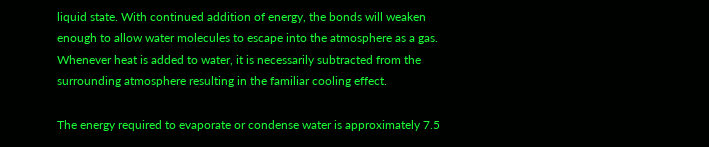liquid state. With continued addition of energy, the bonds will weaken enough to allow water molecules to escape into the atmosphere as a gas. Whenever heat is added to water, it is necessarily subtracted from the surrounding atmosphere resulting in the familiar cooling effect.

The energy required to evaporate or condense water is approximately 7.5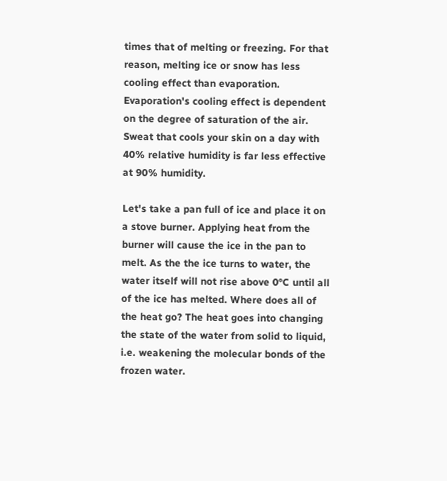times that of melting or freezing. For that reason, melting ice or snow has less cooling effect than evaporation. Evaporation's cooling effect is dependent on the degree of saturation of the air. Sweat that cools your skin on a day with 40% relative humidity is far less effective at 90% humidity.

Let's take a pan full of ice and place it on a stove burner. Applying heat from the burner will cause the ice in the pan to melt. As the the ice turns to water, the water itself will not rise above 0°C until all of the ice has melted. Where does all of the heat go? The heat goes into changing the state of the water from solid to liquid, i.e. weakening the molecular bonds of the frozen water.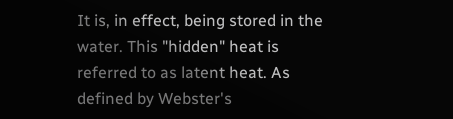It is, in effect, being stored in the water. This "hidden" heat is referred to as latent heat. As defined by Webster's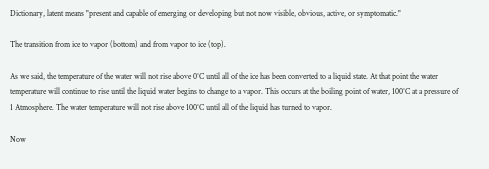Dictionary, latent means "present and capable of emerging or developing but not now visible, obvious, active, or symptomatic."

The transition from ice to vapor (bottom) and from vapor to ice (top).

As we said, the temperature of the water will not rise above 0°C until all of the ice has been converted to a liquid state. At that point the water temperature will continue to rise until the liquid water begins to change to a vapor. This occurs at the boiling point of water, 100°C at a pressure of 1 Atmosphere. The water temperature will not rise above 100°C until all of the liquid has turned to vapor.

Now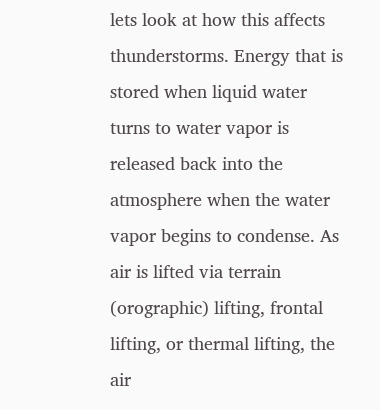lets look at how this affects thunderstorms. Energy that is stored when liquid water turns to water vapor is released back into the atmosphere when the water vapor begins to condense. As air is lifted via terrain (orographic) lifting, frontal lifting, or thermal lifting, the air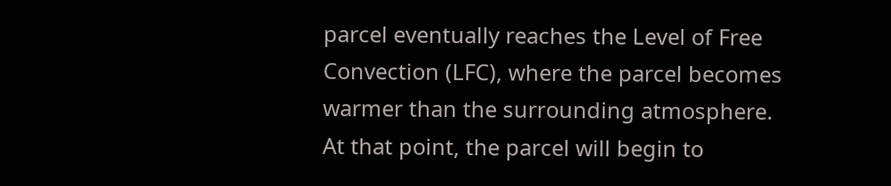parcel eventually reaches the Level of Free Convection (LFC), where the parcel becomes warmer than the surrounding atmosphere. At that point, the parcel will begin to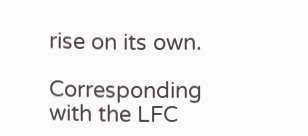rise on its own.

Corresponding with the LFC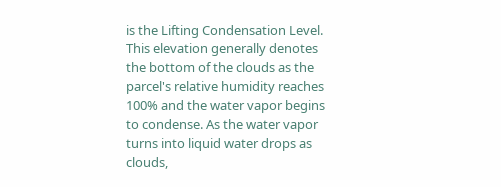is the Lifting Condensation Level. This elevation generally denotes the bottom of the clouds as the parcel's relative humidity reaches 100% and the water vapor begins to condense. As the water vapor turns into liquid water drops as clouds,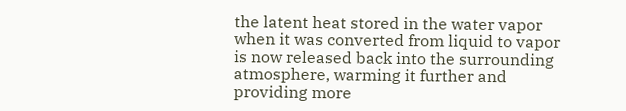the latent heat stored in the water vapor when it was converted from liquid to vapor is now released back into the surrounding atmosphere, warming it further and providing more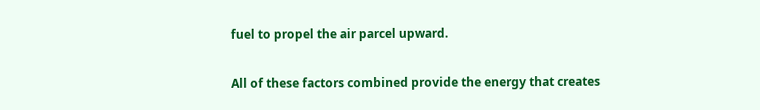fuel to propel the air parcel upward.

All of these factors combined provide the energy that creates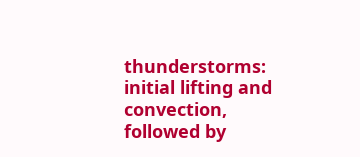thunderstorms:  initial lifting and convection, followed by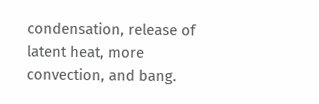condensation, release of latent heat, more convection, and bang.